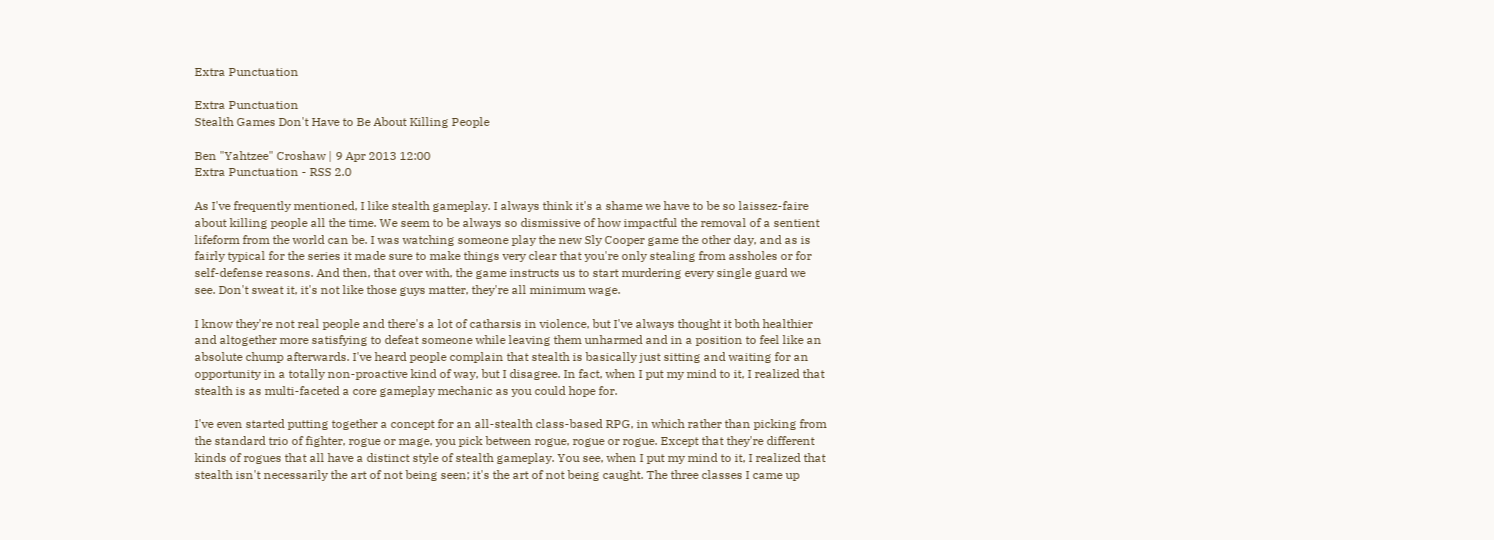Extra Punctuation

Extra Punctuation
Stealth Games Don't Have to Be About Killing People

Ben "Yahtzee" Croshaw | 9 Apr 2013 12:00
Extra Punctuation - RSS 2.0

As I've frequently mentioned, I like stealth gameplay. I always think it's a shame we have to be so laissez-faire about killing people all the time. We seem to be always so dismissive of how impactful the removal of a sentient lifeform from the world can be. I was watching someone play the new Sly Cooper game the other day, and as is fairly typical for the series it made sure to make things very clear that you're only stealing from assholes or for self-defense reasons. And then, that over with, the game instructs us to start murdering every single guard we see. Don't sweat it, it's not like those guys matter, they're all minimum wage.

I know they're not real people and there's a lot of catharsis in violence, but I've always thought it both healthier and altogether more satisfying to defeat someone while leaving them unharmed and in a position to feel like an absolute chump afterwards. I've heard people complain that stealth is basically just sitting and waiting for an opportunity in a totally non-proactive kind of way, but I disagree. In fact, when I put my mind to it, I realized that stealth is as multi-faceted a core gameplay mechanic as you could hope for.

I've even started putting together a concept for an all-stealth class-based RPG, in which rather than picking from the standard trio of fighter, rogue or mage, you pick between rogue, rogue or rogue. Except that they're different kinds of rogues that all have a distinct style of stealth gameplay. You see, when I put my mind to it, I realized that stealth isn't necessarily the art of not being seen; it's the art of not being caught. The three classes I came up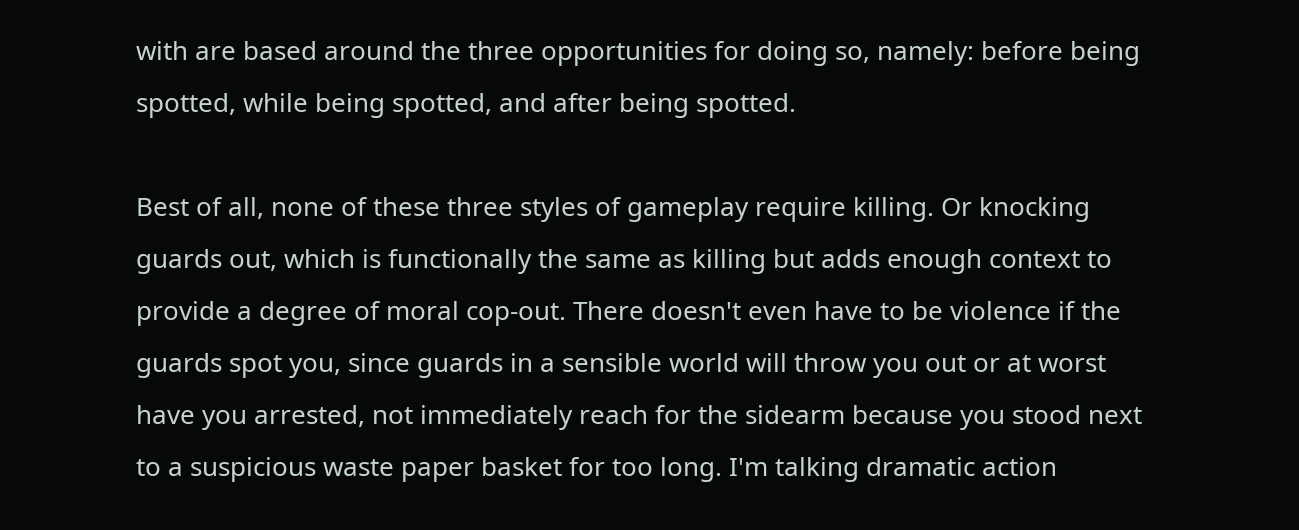with are based around the three opportunities for doing so, namely: before being spotted, while being spotted, and after being spotted.

Best of all, none of these three styles of gameplay require killing. Or knocking guards out, which is functionally the same as killing but adds enough context to provide a degree of moral cop-out. There doesn't even have to be violence if the guards spot you, since guards in a sensible world will throw you out or at worst have you arrested, not immediately reach for the sidearm because you stood next to a suspicious waste paper basket for too long. I'm talking dramatic action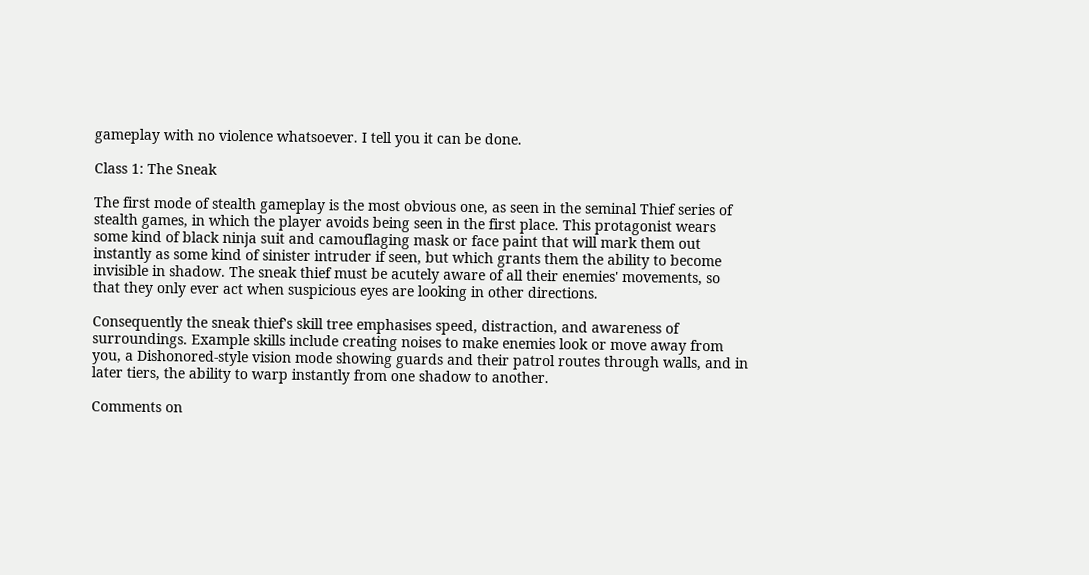gameplay with no violence whatsoever. I tell you it can be done.

Class 1: The Sneak

The first mode of stealth gameplay is the most obvious one, as seen in the seminal Thief series of stealth games, in which the player avoids being seen in the first place. This protagonist wears some kind of black ninja suit and camouflaging mask or face paint that will mark them out instantly as some kind of sinister intruder if seen, but which grants them the ability to become invisible in shadow. The sneak thief must be acutely aware of all their enemies' movements, so that they only ever act when suspicious eyes are looking in other directions.

Consequently the sneak thief's skill tree emphasises speed, distraction, and awareness of surroundings. Example skills include creating noises to make enemies look or move away from you, a Dishonored-style vision mode showing guards and their patrol routes through walls, and in later tiers, the ability to warp instantly from one shadow to another.

Comments on